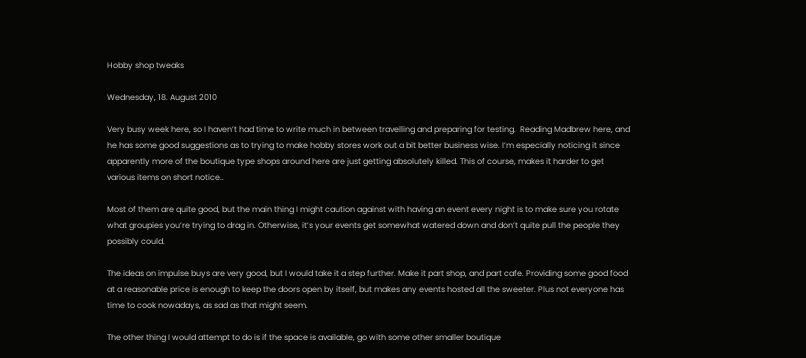Hobby shop tweaks

Wednesday, 18. August 2010

Very busy week here, so I haven’t had time to write much in between travelling and preparing for testing.  Reading Madbrew here, and he has some good suggestions as to trying to make hobby stores work out a bit better business wise. I’m especially noticing it since apparently more of the boutique type shops around here are just getting absolutely killed. This of course, makes it harder to get various items on short notice..

Most of them are quite good, but the main thing I might caution against with having an event every night is to make sure you rotate what groupies you’re trying to drag in. Otherwise, it’s your events get somewhat watered down and don’t quite pull the people they possibly could.

The ideas on impulse buys are very good, but I would take it a step further. Make it part shop, and part cafe. Providing some good food at a reasonable price is enough to keep the doors open by itself, but makes any events hosted all the sweeter. Plus not everyone has time to cook nowadays, as sad as that might seem.

The other thing I would attempt to do is if the space is available, go with some other smaller boutique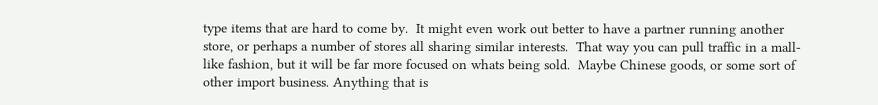type items that are hard to come by.  It might even work out better to have a partner running another store, or perhaps a number of stores all sharing similar interests.  That way you can pull traffic in a mall-like fashion, but it will be far more focused on whats being sold.  Maybe Chinese goods, or some sort of other import business. Anything that is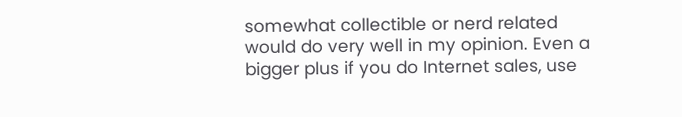somewhat collectible or nerd related would do very well in my opinion. Even a bigger plus if you do Internet sales, use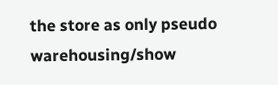the store as only pseudo warehousing/show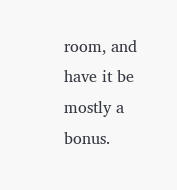room, and have it be mostly a bonus.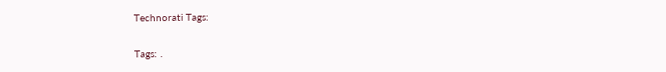Technorati Tags:

Tags: .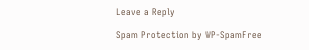Leave a Reply

Spam Protection by WP-SpamFree